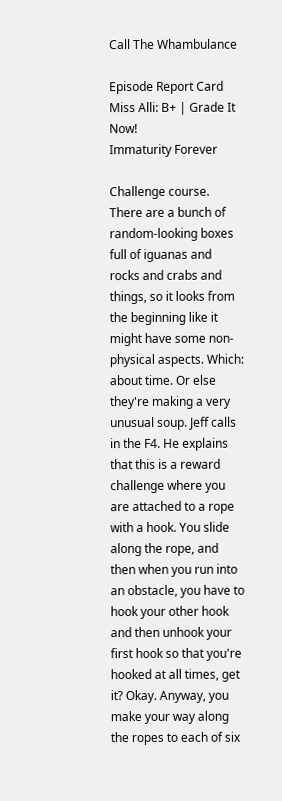Call The Whambulance

Episode Report Card
Miss Alli: B+ | Grade It Now!
Immaturity Forever

Challenge course. There are a bunch of random-looking boxes full of iguanas and rocks and crabs and things, so it looks from the beginning like it might have some non-physical aspects. Which: about time. Or else they're making a very unusual soup. Jeff calls in the F4. He explains that this is a reward challenge where you are attached to a rope with a hook. You slide along the rope, and then when you run into an obstacle, you have to hook your other hook and then unhook your first hook so that you're hooked at all times, get it? Okay. Anyway, you make your way along the ropes to each of six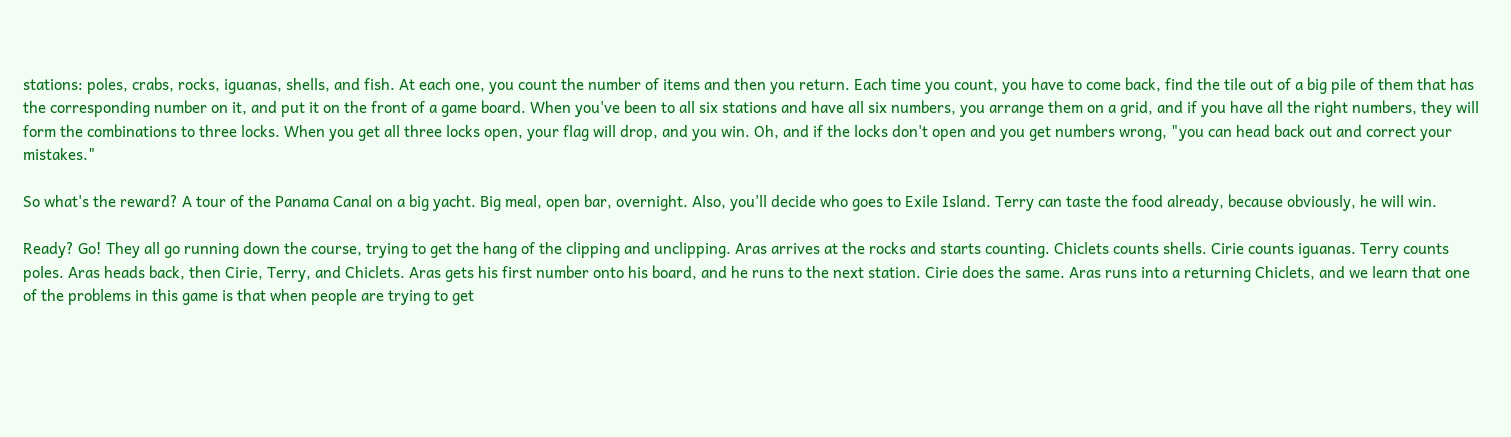stations: poles, crabs, rocks, iguanas, shells, and fish. At each one, you count the number of items and then you return. Each time you count, you have to come back, find the tile out of a big pile of them that has the corresponding number on it, and put it on the front of a game board. When you've been to all six stations and have all six numbers, you arrange them on a grid, and if you have all the right numbers, they will form the combinations to three locks. When you get all three locks open, your flag will drop, and you win. Oh, and if the locks don't open and you get numbers wrong, "you can head back out and correct your mistakes."

So what's the reward? A tour of the Panama Canal on a big yacht. Big meal, open bar, overnight. Also, you'll decide who goes to Exile Island. Terry can taste the food already, because obviously, he will win.

Ready? Go! They all go running down the course, trying to get the hang of the clipping and unclipping. Aras arrives at the rocks and starts counting. Chiclets counts shells. Cirie counts iguanas. Terry counts poles. Aras heads back, then Cirie, Terry, and Chiclets. Aras gets his first number onto his board, and he runs to the next station. Cirie does the same. Aras runs into a returning Chiclets, and we learn that one of the problems in this game is that when people are trying to get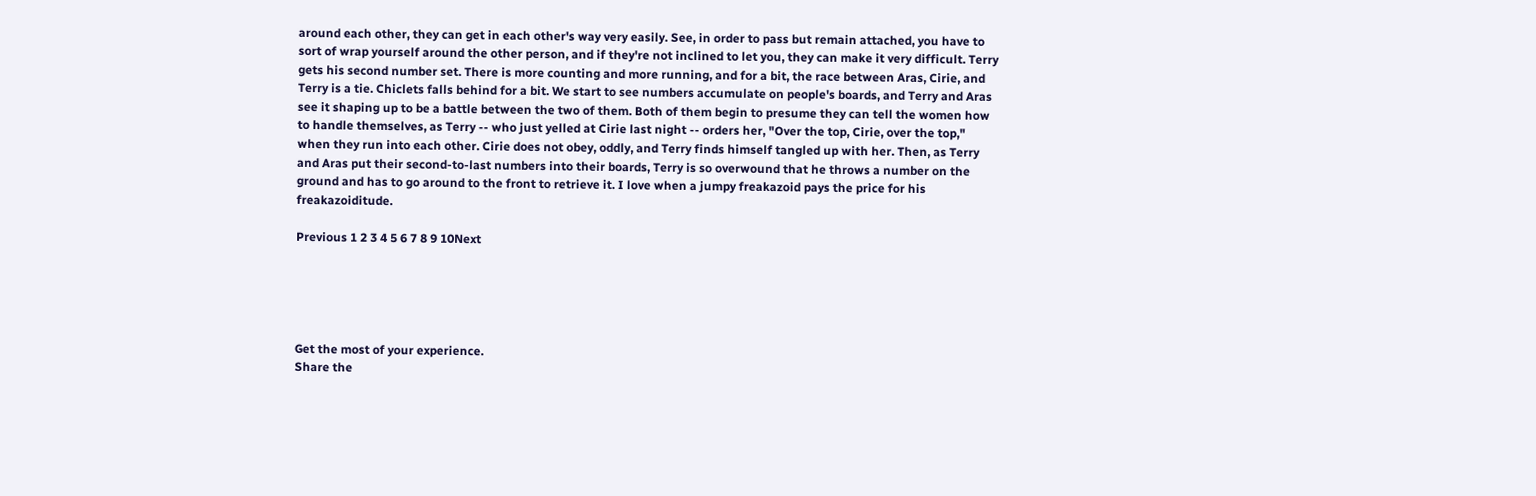around each other, they can get in each other's way very easily. See, in order to pass but remain attached, you have to sort of wrap yourself around the other person, and if they're not inclined to let you, they can make it very difficult. Terry gets his second number set. There is more counting and more running, and for a bit, the race between Aras, Cirie, and Terry is a tie. Chiclets falls behind for a bit. We start to see numbers accumulate on people's boards, and Terry and Aras see it shaping up to be a battle between the two of them. Both of them begin to presume they can tell the women how to handle themselves, as Terry -- who just yelled at Cirie last night -- orders her, "Over the top, Cirie, over the top," when they run into each other. Cirie does not obey, oddly, and Terry finds himself tangled up with her. Then, as Terry and Aras put their second-to-last numbers into their boards, Terry is so overwound that he throws a number on the ground and has to go around to the front to retrieve it. I love when a jumpy freakazoid pays the price for his freakazoiditude.

Previous 1 2 3 4 5 6 7 8 9 10Next





Get the most of your experience.
Share the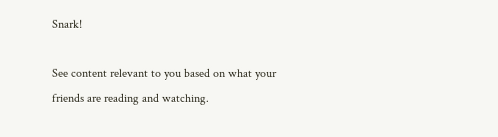Snark!

See content relevant to you based on what your friends are reading and watching.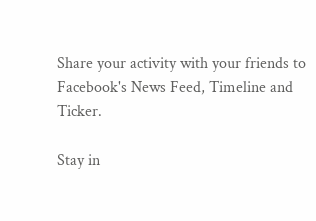Share your activity with your friends to Facebook's News Feed, Timeline and Ticker.

Stay in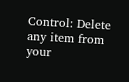Control: Delete any item from your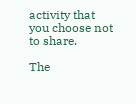activity that you choose not to share.

The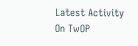Latest Activity On TwOP